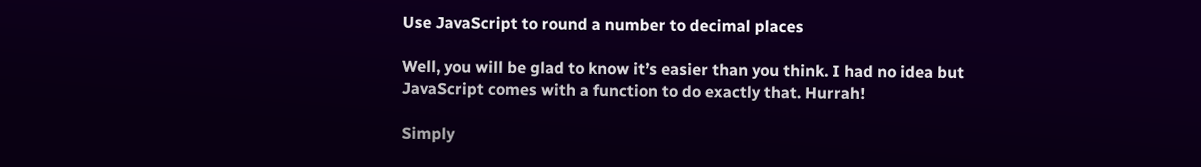Use JavaScript to round a number to decimal places

Well, you will be glad to know it’s easier than you think. I had no idea but JavaScript comes with a function to do exactly that. Hurrah!

Simply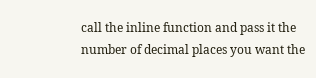call the inline function and pass it the number of decimal places you want the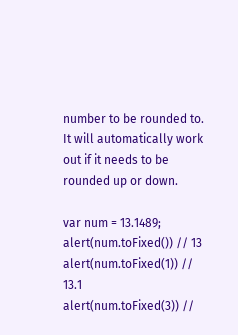number to be rounded to. It will automatically work out if it needs to be rounded up or down.

var num = 13.1489;
alert(num.toFixed()) // 13
alert(num.toFixed(1)) // 13.1
alert(num.toFixed(3)) //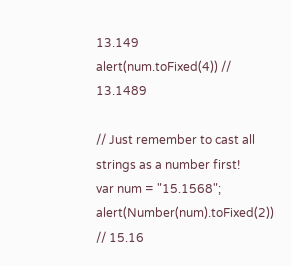13.149
alert(num.toFixed(4)) // 13.1489

// Just remember to cast all strings as a number first!
var num = "15.1568";
alert(Number(num).toFixed(2)) // 15.16